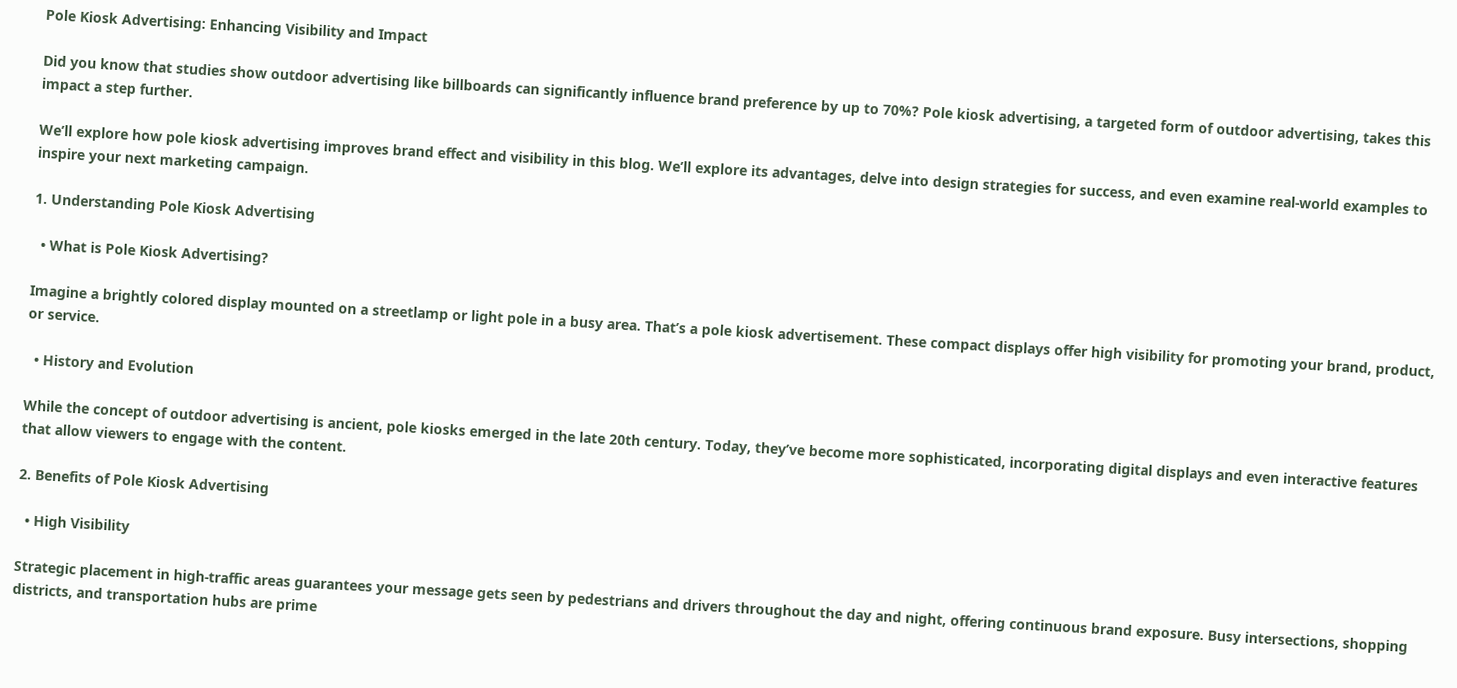Pole Kiosk Advertising: Enhancing Visibility and Impact

Did you know that studies show outdoor advertising like billboards can significantly influence brand preference by up to 70%? Pole kiosk advertising, a targeted form of outdoor advertising, takes this impact a step further.

We’ll explore how pole kiosk advertising improves brand effect and visibility in this blog. We’ll explore its advantages, delve into design strategies for success, and even examine real-world examples to inspire your next marketing campaign.

1. Understanding Pole Kiosk Advertising

  • What is Pole Kiosk Advertising?

Imagine a brightly colored display mounted on a streetlamp or light pole in a busy area. That’s a pole kiosk advertisement. These compact displays offer high visibility for promoting your brand, product, or service.

  • History and Evolution

While the concept of outdoor advertising is ancient, pole kiosks emerged in the late 20th century. Today, they’ve become more sophisticated, incorporating digital displays and even interactive features that allow viewers to engage with the content.

2. Benefits of Pole Kiosk Advertising

  • High Visibility

Strategic placement in high-traffic areas guarantees your message gets seen by pedestrians and drivers throughout the day and night, offering continuous brand exposure. Busy intersections, shopping districts, and transportation hubs are prime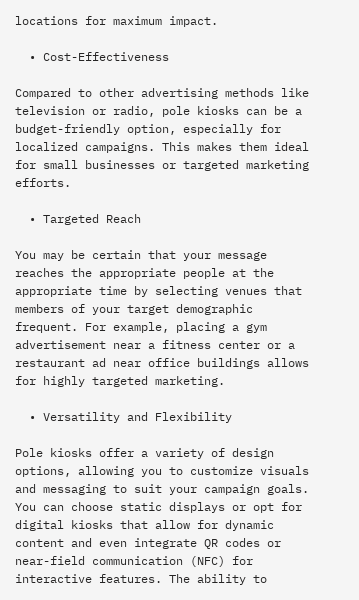locations for maximum impact.

  • Cost-Effectiveness

Compared to other advertising methods like television or radio, pole kiosks can be a budget-friendly option, especially for localized campaigns. This makes them ideal for small businesses or targeted marketing efforts.

  • Targeted Reach

You may be certain that your message reaches the appropriate people at the appropriate time by selecting venues that members of your target demographic frequent. For example, placing a gym advertisement near a fitness center or a restaurant ad near office buildings allows for highly targeted marketing.

  • Versatility and Flexibility

Pole kiosks offer a variety of design options, allowing you to customize visuals and messaging to suit your campaign goals. You can choose static displays or opt for digital kiosks that allow for dynamic content and even integrate QR codes or near-field communication (NFC) for interactive features. The ability to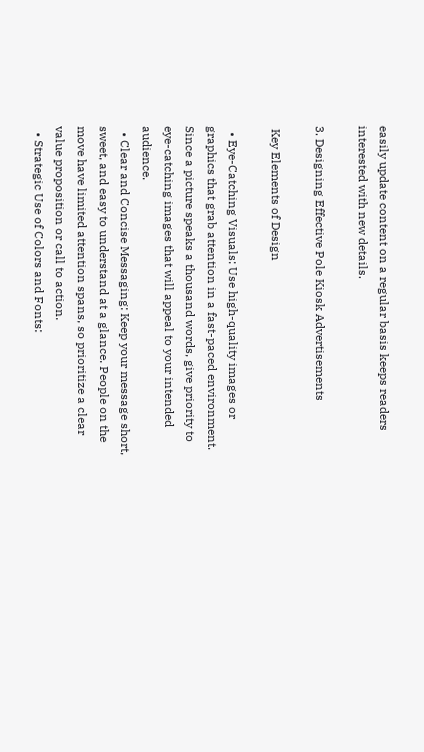easily update content on a regular basis keeps readers interested with new details.

3. Designing Effective Pole Kiosk Advertisements

 Key Elements of Design

  • Eye-Catching Visuals: Use high-quality images or graphics that grab attention in a fast-paced environment. Since a picture speaks a thousand words, give priority to eye-catching images that will appeal to your intended audience.
  • Clear and Concise Messaging: Keep your message short, sweet, and easy to understand at a glance. People on the move have limited attention spans, so prioritize a clear value proposition or call to action.
  • Strategic Use of Colors and Fonts: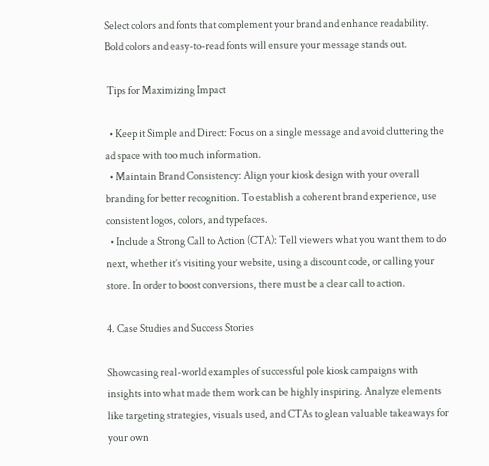Select colors and fonts that complement your brand and enhance readability. Bold colors and easy-to-read fonts will ensure your message stands out.

 Tips for Maximizing Impact

  • Keep it Simple and Direct: Focus on a single message and avoid cluttering the ad space with too much information.
  • Maintain Brand Consistency: Align your kiosk design with your overall branding for better recognition. To establish a coherent brand experience, use consistent logos, colors, and typefaces.
  • Include a Strong Call to Action (CTA): Tell viewers what you want them to do next, whether it’s visiting your website, using a discount code, or calling your store. In order to boost conversions, there must be a clear call to action.

4. Case Studies and Success Stories

Showcasing real-world examples of successful pole kiosk campaigns with insights into what made them work can be highly inspiring. Analyze elements like targeting strategies, visuals used, and CTAs to glean valuable takeaways for your own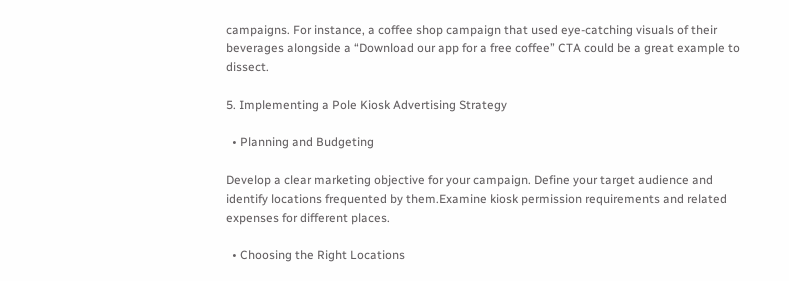campaigns. For instance, a coffee shop campaign that used eye-catching visuals of their beverages alongside a “Download our app for a free coffee” CTA could be a great example to dissect.

5. Implementing a Pole Kiosk Advertising Strategy

  • Planning and Budgeting

Develop a clear marketing objective for your campaign. Define your target audience and identify locations frequented by them.Examine kiosk permission requirements and related expenses for different places.

  • Choosing the Right Locations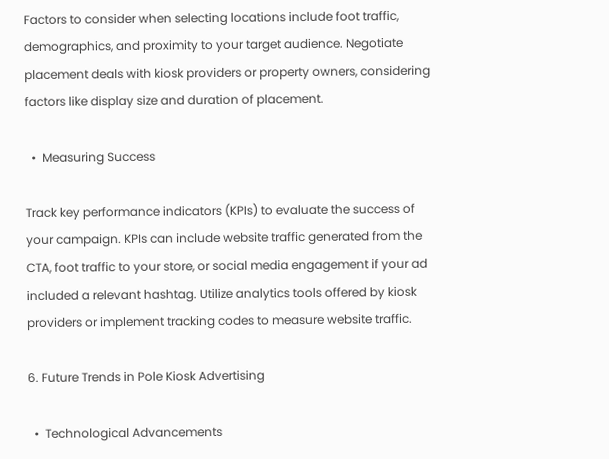Factors to consider when selecting locations include foot traffic, demographics, and proximity to your target audience. Negotiate placement deals with kiosk providers or property owners, considering factors like display size and duration of placement.

  •  Measuring Success

Track key performance indicators (KPIs) to evaluate the success of your campaign. KPIs can include website traffic generated from the CTA, foot traffic to your store, or social media engagement if your ad included a relevant hashtag. Utilize analytics tools offered by kiosk providers or implement tracking codes to measure website traffic.

6. Future Trends in Pole Kiosk Advertising

  •  Technological Advancements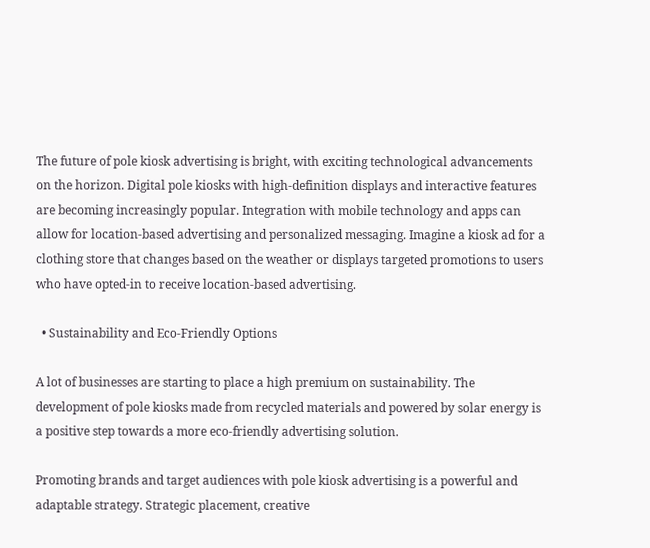The future of pole kiosk advertising is bright, with exciting technological advancements on the horizon. Digital pole kiosks with high-definition displays and interactive features are becoming increasingly popular. Integration with mobile technology and apps can allow for location-based advertising and personalized messaging. Imagine a kiosk ad for a clothing store that changes based on the weather or displays targeted promotions to users who have opted-in to receive location-based advertising.

  • Sustainability and Eco-Friendly Options

A lot of businesses are starting to place a high premium on sustainability. The development of pole kiosks made from recycled materials and powered by solar energy is a positive step towards a more eco-friendly advertising solution.

Promoting brands and target audiences with pole kiosk advertising is a powerful and adaptable strategy. Strategic placement, creative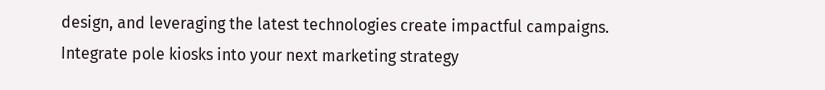design, and leveraging the latest technologies create impactful campaigns. Integrate pole kiosks into your next marketing strategy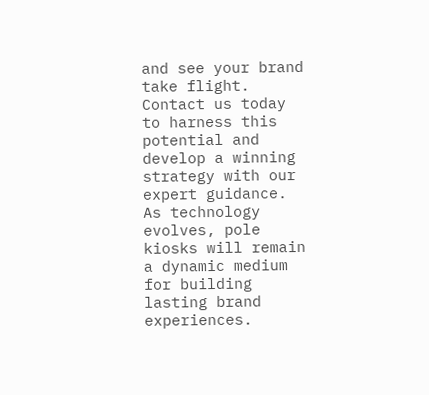and see your brand take flight. Contact us today to harness this potential and develop a winning strategy with our expert guidance. As technology evolves, pole kiosks will remain a dynamic medium for building lasting brand experiences.